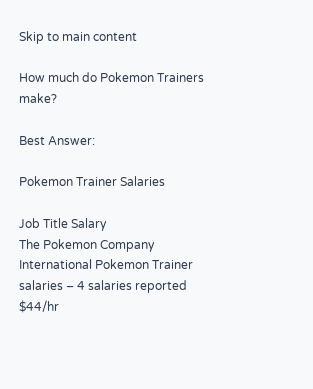Skip to main content

How much do Pokemon Trainers make?

Best Answer:

Pokemon Trainer Salaries

Job Title Salary
The Pokemon Company International Pokemon Trainer salaries – 4 salaries reported $44/hr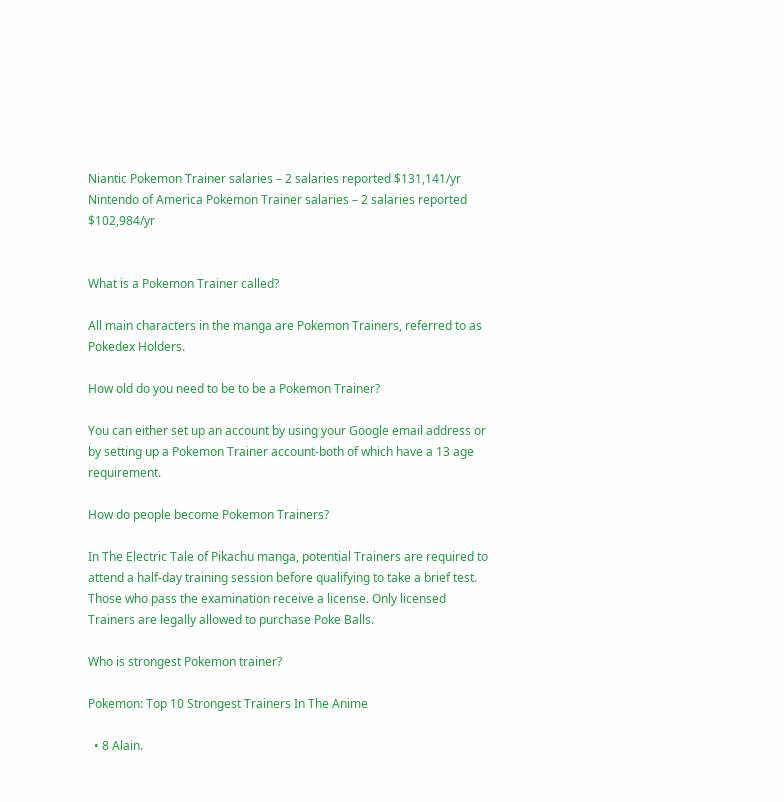Niantic Pokemon Trainer salaries – 2 salaries reported $131,141/yr
Nintendo of America Pokemon Trainer salaries – 2 salaries reported $102,984/yr


What is a Pokemon Trainer called?

All main characters in the manga are Pokemon Trainers, referred to as Pokedex Holders.

How old do you need to be to be a Pokemon Trainer?

You can either set up an account by using your Google email address or by setting up a Pokemon Trainer account-both of which have a 13 age requirement.

How do people become Pokemon Trainers?

In The Electric Tale of Pikachu manga, potential Trainers are required to attend a half-day training session before qualifying to take a brief test. Those who pass the examination receive a license. Only licensed Trainers are legally allowed to purchase Poke Balls.

Who is strongest Pokemon trainer?

Pokemon: Top 10 Strongest Trainers In The Anime

  • 8 Alain.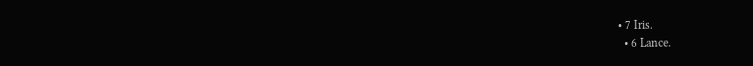• 7 Iris.
  • 6 Lance.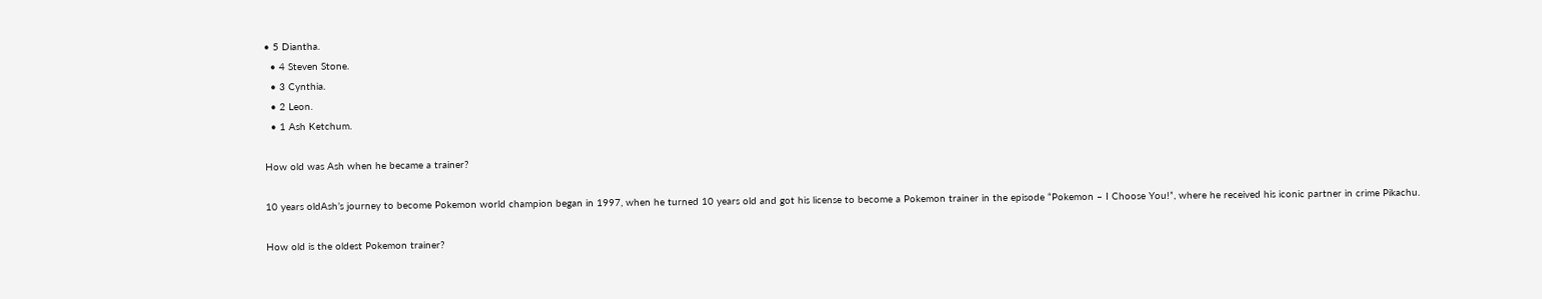• 5 Diantha.
  • 4 Steven Stone.
  • 3 Cynthia.
  • 2 Leon.
  • 1 Ash Ketchum.

How old was Ash when he became a trainer?

10 years oldAsh’s journey to become Pokemon world champion began in 1997, when he turned 10 years old and got his license to become a Pokemon trainer in the episode “Pokemon – I Choose You!”, where he received his iconic partner in crime Pikachu.

How old is the oldest Pokemon trainer?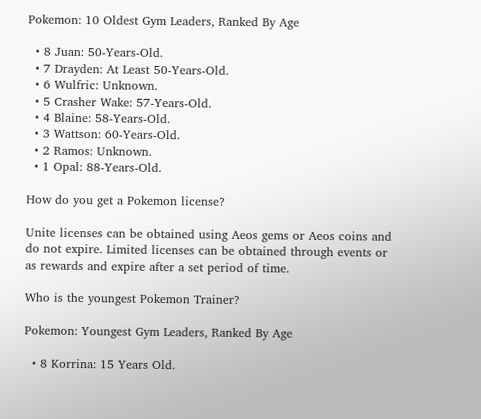Pokemon: 10 Oldest Gym Leaders, Ranked By Age

  • 8 Juan: 50-Years-Old.
  • 7 Drayden: At Least 50-Years-Old.
  • 6 Wulfric: Unknown.
  • 5 Crasher Wake: 57-Years-Old.
  • 4 Blaine: 58-Years-Old.
  • 3 Wattson: 60-Years-Old.
  • 2 Ramos: Unknown.
  • 1 Opal: 88-Years-Old.

How do you get a Pokemon license?

Unite licenses can be obtained using Aeos gems or Aeos coins and do not expire. Limited licenses can be obtained through events or as rewards and expire after a set period of time.

Who is the youngest Pokemon Trainer?

Pokemon: Youngest Gym Leaders, Ranked By Age

  • 8 Korrina: 15 Years Old.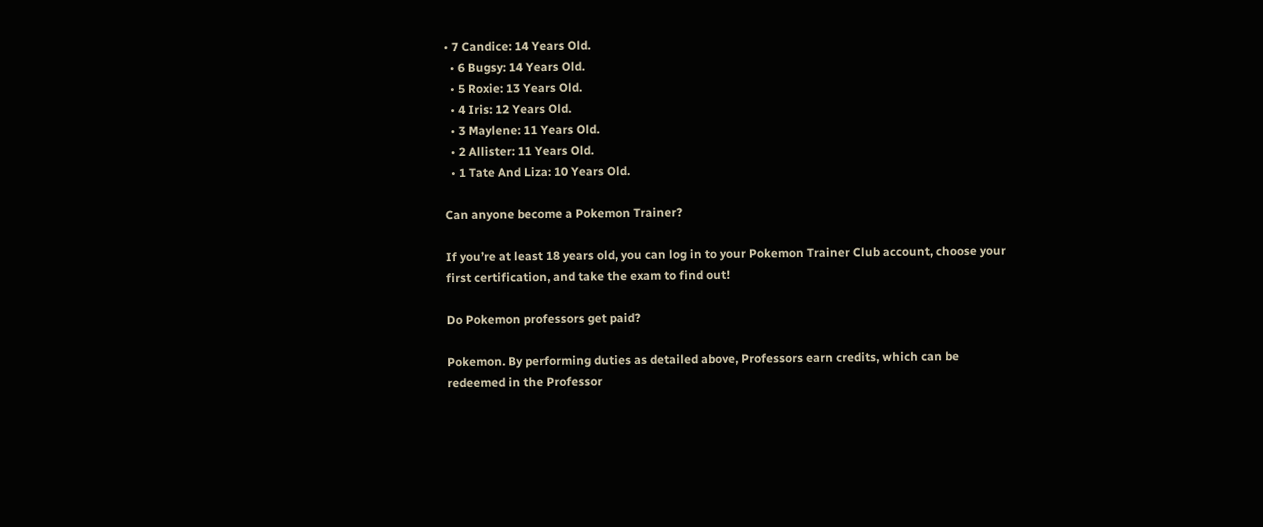• 7 Candice: 14 Years Old.
  • 6 Bugsy: 14 Years Old.
  • 5 Roxie: 13 Years Old.
  • 4 Iris: 12 Years Old.
  • 3 Maylene: 11 Years Old.
  • 2 Allister: 11 Years Old.
  • 1 Tate And Liza: 10 Years Old.

Can anyone become a Pokemon Trainer?

If you’re at least 18 years old, you can log in to your Pokemon Trainer Club account, choose your first certification, and take the exam to find out!

Do Pokemon professors get paid?

Pokemon. By performing duties as detailed above, Professors earn credits, which can be redeemed in the Professor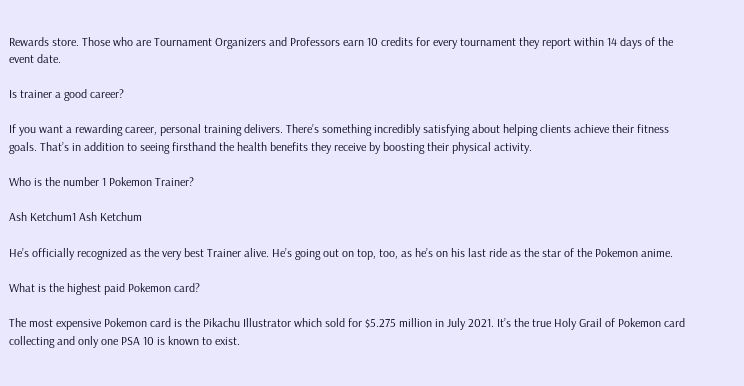Rewards store. Those who are Tournament Organizers and Professors earn 10 credits for every tournament they report within 14 days of the event date.

Is trainer a good career?

If you want a rewarding career, personal training delivers. There’s something incredibly satisfying about helping clients achieve their fitness goals. That’s in addition to seeing firsthand the health benefits they receive by boosting their physical activity.

Who is the number 1 Pokemon Trainer?

Ash Ketchum1 Ash Ketchum

He’s officially recognized as the very best Trainer alive. He’s going out on top, too, as he’s on his last ride as the star of the Pokemon anime.

What is the highest paid Pokemon card?

The most expensive Pokemon card is the Pikachu Illustrator which sold for $5.275 million in July 2021. It’s the true Holy Grail of Pokemon card collecting and only one PSA 10 is known to exist.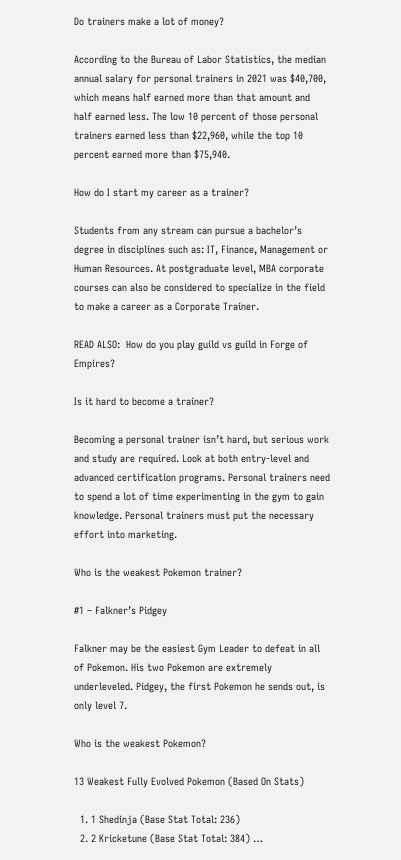Do trainers make a lot of money?

According to the Bureau of Labor Statistics, the median annual salary for personal trainers in 2021 was $40,700, which means half earned more than that amount and half earned less. The low 10 percent of those personal trainers earned less than $22,960, while the top 10 percent earned more than $75,940.

How do I start my career as a trainer?

Students from any stream can pursue a bachelor’s degree in disciplines such as: IT, Finance, Management or Human Resources. At postgraduate level, MBA corporate courses can also be considered to specialize in the field to make a career as a Corporate Trainer.

READ ALSO:  How do you play guild vs guild in Forge of Empires?

Is it hard to become a trainer?

Becoming a personal trainer isn’t hard, but serious work and study are required. Look at both entry-level and advanced certification programs. Personal trainers need to spend a lot of time experimenting in the gym to gain knowledge. Personal trainers must put the necessary effort into marketing.

Who is the weakest Pokemon trainer?

#1 – Falkner’s Pidgey

Falkner may be the easiest Gym Leader to defeat in all of Pokemon. His two Pokemon are extremely underleveled. Pidgey, the first Pokemon he sends out, is only level 7.

Who is the weakest Pokemon?

13 Weakest Fully Evolved Pokemon (Based On Stats)

  1. 1 Shedinja (Base Stat Total: 236)
  2. 2 Kricketune (Base Stat Total: 384) …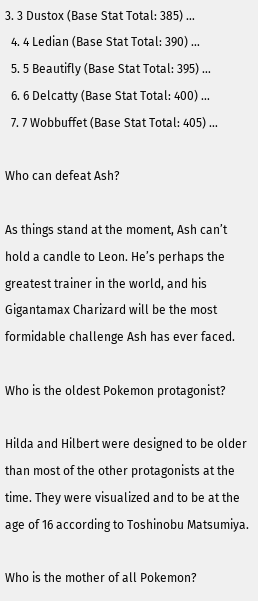3. 3 Dustox (Base Stat Total: 385) …
  4. 4 Ledian (Base Stat Total: 390) …
  5. 5 Beautifly (Base Stat Total: 395) …
  6. 6 Delcatty (Base Stat Total: 400) …
  7. 7 Wobbuffet (Base Stat Total: 405) …

Who can defeat Ash?

As things stand at the moment, Ash can’t hold a candle to Leon. He’s perhaps the greatest trainer in the world, and his Gigantamax Charizard will be the most formidable challenge Ash has ever faced.

Who is the oldest Pokemon protagonist?

Hilda and Hilbert were designed to be older than most of the other protagonists at the time. They were visualized and to be at the age of 16 according to Toshinobu Matsumiya.

Who is the mother of all Pokemon?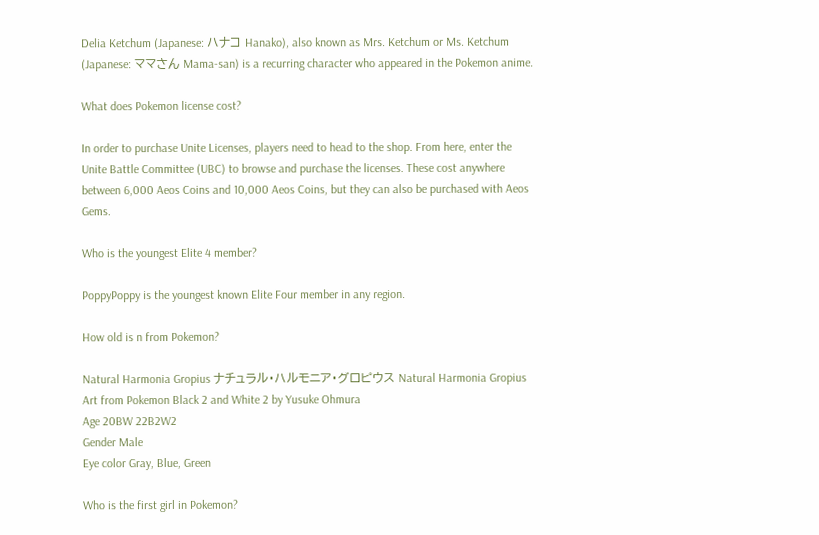Delia Ketchum (Japanese: ハナコ Hanako), also known as Mrs. Ketchum or Ms. Ketchum (Japanese: ママさん Mama-san) is a recurring character who appeared in the Pokemon anime.

What does Pokemon license cost?

In order to purchase Unite Licenses, players need to head to the shop. From here, enter the Unite Battle Committee (UBC) to browse and purchase the licenses. These cost anywhere between 6,000 Aeos Coins and 10,000 Aeos Coins, but they can also be purchased with Aeos Gems.

Who is the youngest Elite 4 member?

PoppyPoppy is the youngest known Elite Four member in any region.

How old is n from Pokemon?

Natural Harmonia Gropius ナチュラル・ハルモニア・グロピウス Natural Harmonia Gropius
Art from Pokemon Black 2 and White 2 by Yusuke Ohmura
Age 20BW 22B2W2
Gender Male
Eye color Gray, Blue, Green

Who is the first girl in Pokemon?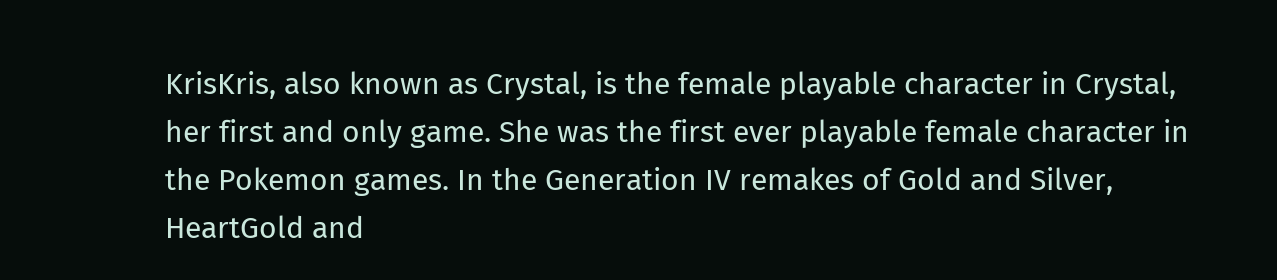KrisKris, also known as Crystal, is the female playable character in Crystal, her first and only game. She was the first ever playable female character in the Pokemon games. In the Generation IV remakes of Gold and Silver, HeartGold and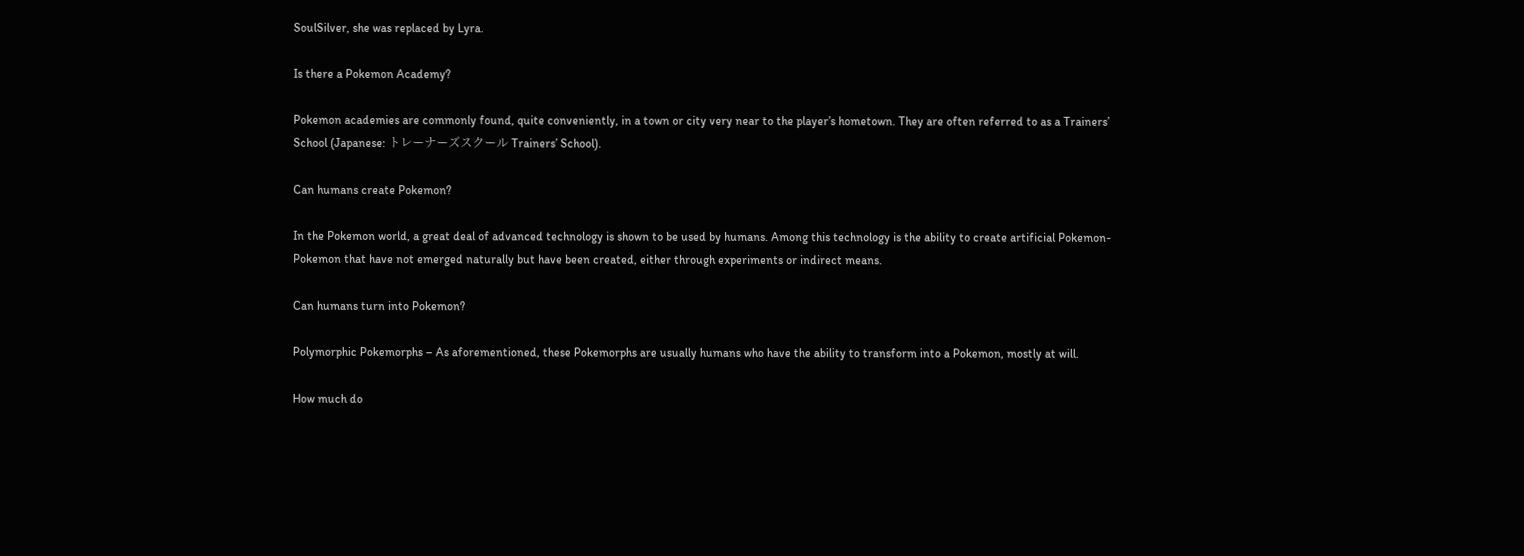SoulSilver, she was replaced by Lyra.

Is there a Pokemon Academy?

Pokemon academies are commonly found, quite conveniently, in a town or city very near to the player’s hometown. They are often referred to as a Trainers’ School (Japanese: トレーナーズスクール Trainers’ School).

Can humans create Pokemon?

In the Pokemon world, a great deal of advanced technology is shown to be used by humans. Among this technology is the ability to create artificial Pokemon-Pokemon that have not emerged naturally but have been created, either through experiments or indirect means.

Can humans turn into Pokemon?

Polymorphic Pokemorphs – As aforementioned, these Pokemorphs are usually humans who have the ability to transform into a Pokemon, mostly at will.

How much do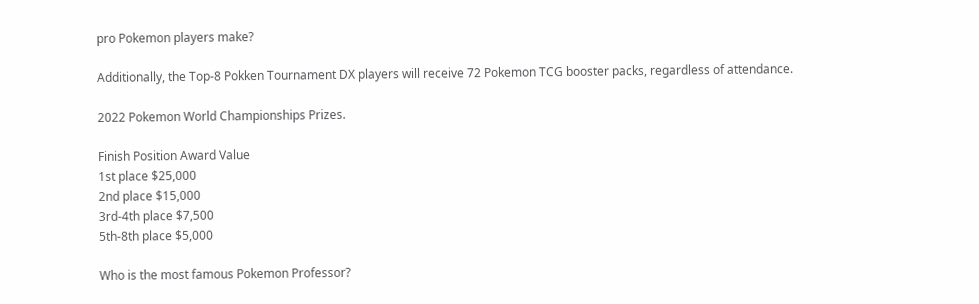pro Pokemon players make?

Additionally, the Top-8 Pokken Tournament DX players will receive 72 Pokemon TCG booster packs, regardless of attendance.

2022 Pokemon World Championships Prizes.

Finish Position Award Value
1st place $25,000
2nd place $15,000
3rd-4th place $7,500
5th-8th place $5,000

Who is the most famous Pokemon Professor?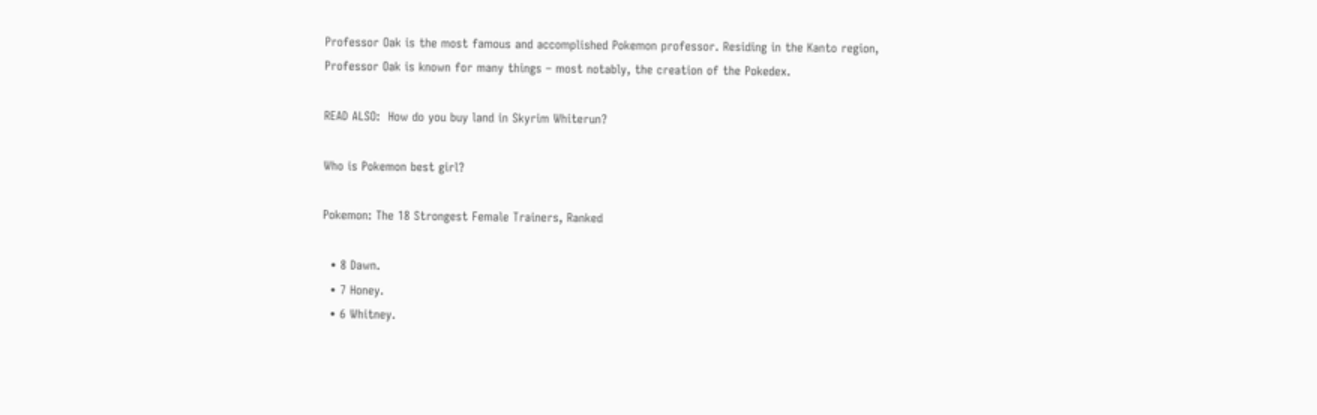Professor Oak is the most famous and accomplished Pokemon professor. Residing in the Kanto region, Professor Oak is known for many things – most notably, the creation of the Pokedex.

READ ALSO:  How do you buy land in Skyrim Whiterun?

Who is Pokemon best girl?

Pokemon: The 18 Strongest Female Trainers, Ranked

  • 8 Dawn.
  • 7 Honey.
  • 6 Whitney.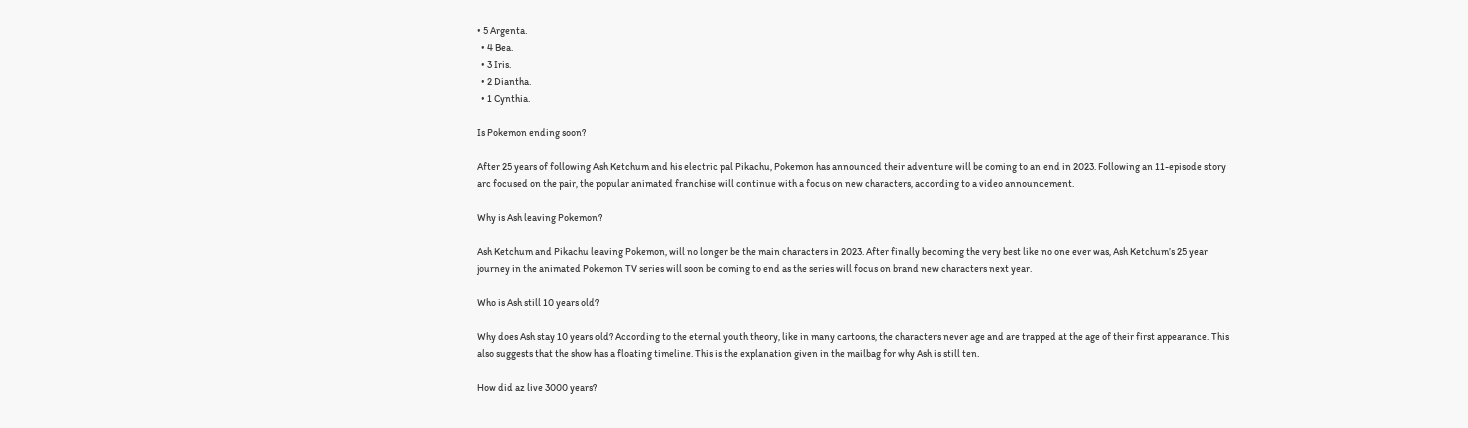• 5 Argenta.
  • 4 Bea.
  • 3 Iris.
  • 2 Diantha.
  • 1 Cynthia.

Is Pokemon ending soon?

After 25 years of following Ash Ketchum and his electric pal Pikachu, Pokemon has announced their adventure will be coming to an end in 2023. Following an 11-episode story arc focused on the pair, the popular animated franchise will continue with a focus on new characters, according to a video announcement.

Why is Ash leaving Pokemon?

Ash Ketchum and Pikachu leaving Pokemon, will no longer be the main characters in 2023. After finally becoming the very best like no one ever was, Ash Ketchum’s 25 year journey in the animated Pokemon TV series will soon be coming to end as the series will focus on brand new characters next year.

Who is Ash still 10 years old?

Why does Ash stay 10 years old? According to the eternal youth theory, like in many cartoons, the characters never age and are trapped at the age of their first appearance. This also suggests that the show has a floating timeline. This is the explanation given in the mailbag for why Ash is still ten.

How did az live 3000 years?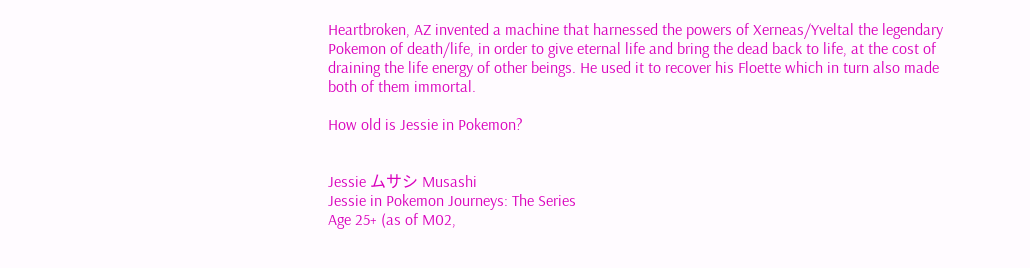Heartbroken, AZ invented a machine that harnessed the powers of Xerneas/Yveltal the legendary Pokemon of death/life, in order to give eternal life and bring the dead back to life, at the cost of draining the life energy of other beings. He used it to recover his Floette which in turn also made both of them immortal.

How old is Jessie in Pokemon?


Jessie ムサシ Musashi
Jessie in Pokemon Journeys: The Series
Age 25+ (as of M02,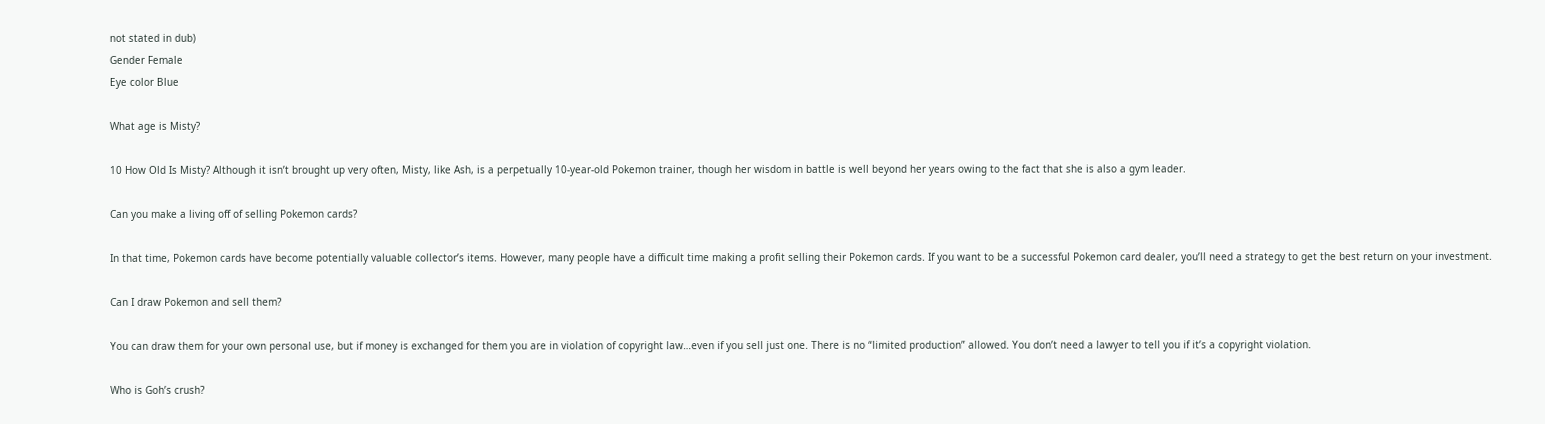not stated in dub)
Gender Female
Eye color Blue

What age is Misty?

10 How Old Is Misty? Although it isn’t brought up very often, Misty, like Ash, is a perpetually 10-year-old Pokemon trainer, though her wisdom in battle is well beyond her years owing to the fact that she is also a gym leader.

Can you make a living off of selling Pokemon cards?

In that time, Pokemon cards have become potentially valuable collector’s items. However, many people have a difficult time making a profit selling their Pokemon cards. If you want to be a successful Pokemon card dealer, you’ll need a strategy to get the best return on your investment.

Can I draw Pokemon and sell them?

You can draw them for your own personal use, but if money is exchanged for them you are in violation of copyright law…even if you sell just one. There is no “limited production” allowed. You don’t need a lawyer to tell you if it’s a copyright violation.

Who is Goh’s crush?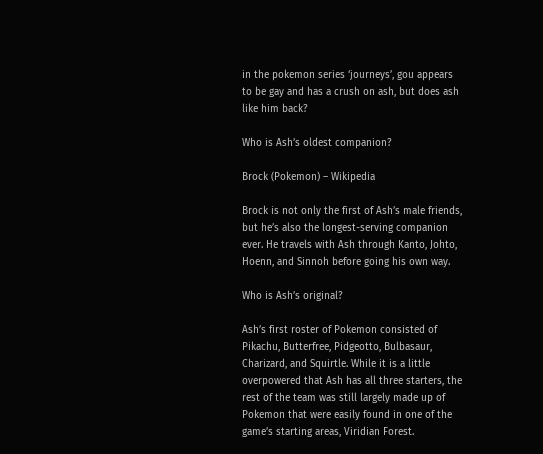in the pokemon series ‘journeys’, gou appears to be gay and has a crush on ash, but does ash like him back?

Who is Ash’s oldest companion?

Brock (Pokemon) – Wikipedia

Brock is not only the first of Ash’s male friends, but he’s also the longest-serving companion ever. He travels with Ash through Kanto, Johto, Hoenn, and Sinnoh before going his own way.

Who is Ash’s original?

Ash’s first roster of Pokemon consisted of Pikachu, Butterfree, Pidgeotto, Bulbasaur, Charizard, and Squirtle. While it is a little overpowered that Ash has all three starters, the rest of the team was still largely made up of Pokemon that were easily found in one of the game’s starting areas, Viridian Forest.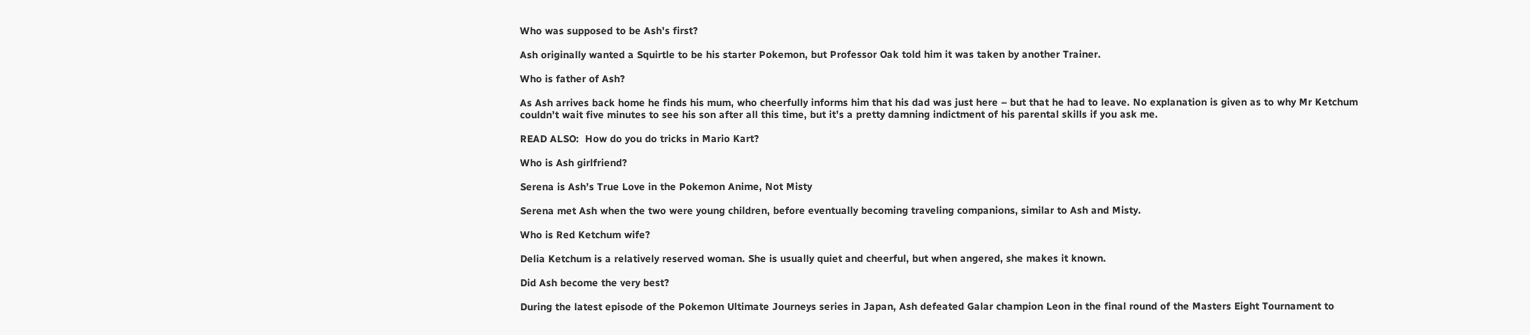Who was supposed to be Ash’s first?

Ash originally wanted a Squirtle to be his starter Pokemon, but Professor Oak told him it was taken by another Trainer.

Who is father of Ash?

As Ash arrives back home he finds his mum, who cheerfully informs him that his dad was just here – but that he had to leave. No explanation is given as to why Mr Ketchum couldn’t wait five minutes to see his son after all this time, but it’s a pretty damning indictment of his parental skills if you ask me.

READ ALSO:  How do you do tricks in Mario Kart?

Who is Ash girlfriend?

Serena is Ash’s True Love in the Pokemon Anime, Not Misty

Serena met Ash when the two were young children, before eventually becoming traveling companions, similar to Ash and Misty.

Who is Red Ketchum wife?

Delia Ketchum is a relatively reserved woman. She is usually quiet and cheerful, but when angered, she makes it known.

Did Ash become the very best?

During the latest episode of the Pokemon Ultimate Journeys series in Japan, Ash defeated Galar champion Leon in the final round of the Masters Eight Tournament to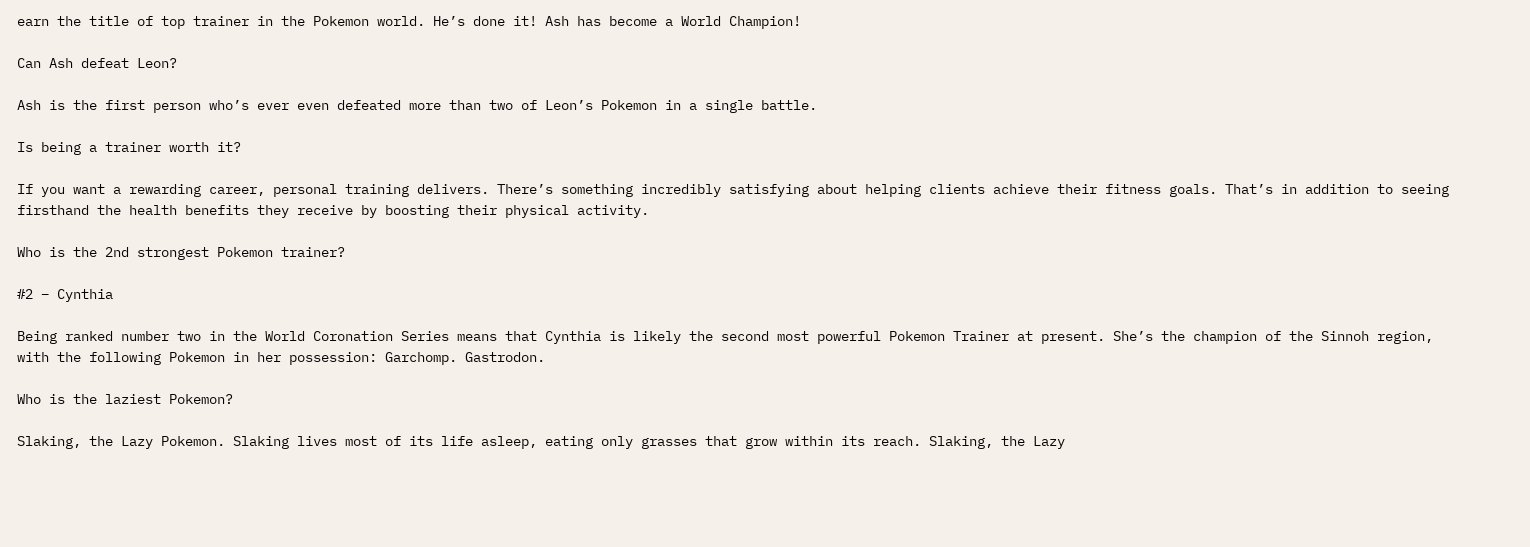earn the title of top trainer in the Pokemon world. He’s done it! Ash has become a World Champion!

Can Ash defeat Leon?

Ash is the first person who’s ever even defeated more than two of Leon’s Pokemon in a single battle.

Is being a trainer worth it?

If you want a rewarding career, personal training delivers. There’s something incredibly satisfying about helping clients achieve their fitness goals. That’s in addition to seeing firsthand the health benefits they receive by boosting their physical activity.

Who is the 2nd strongest Pokemon trainer?

#2 – Cynthia

Being ranked number two in the World Coronation Series means that Cynthia is likely the second most powerful Pokemon Trainer at present. She’s the champion of the Sinnoh region, with the following Pokemon in her possession: Garchomp. Gastrodon.

Who is the laziest Pokemon?

Slaking, the Lazy Pokemon. Slaking lives most of its life asleep, eating only grasses that grow within its reach. Slaking, the Lazy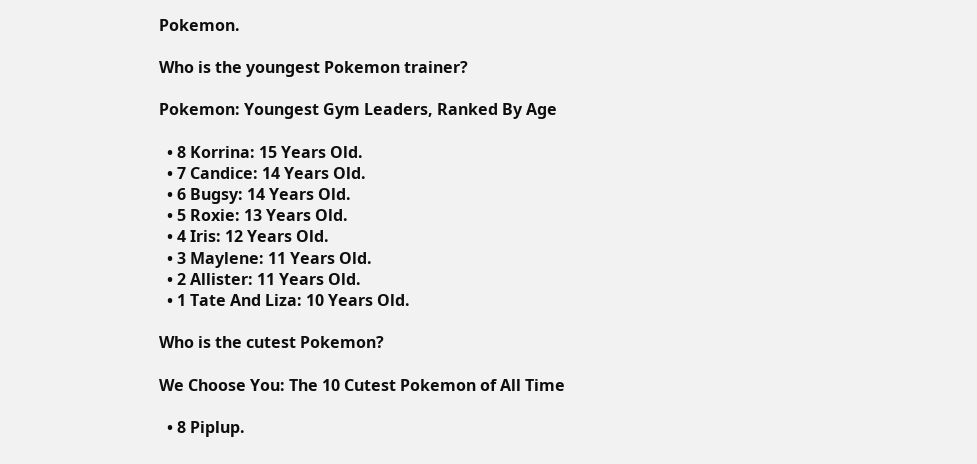Pokemon.

Who is the youngest Pokemon trainer?

Pokemon: Youngest Gym Leaders, Ranked By Age

  • 8 Korrina: 15 Years Old.
  • 7 Candice: 14 Years Old.
  • 6 Bugsy: 14 Years Old.
  • 5 Roxie: 13 Years Old.
  • 4 Iris: 12 Years Old.
  • 3 Maylene: 11 Years Old.
  • 2 Allister: 11 Years Old.
  • 1 Tate And Liza: 10 Years Old.

Who is the cutest Pokemon?

We Choose You: The 10 Cutest Pokemon of All Time

  • 8 Piplup.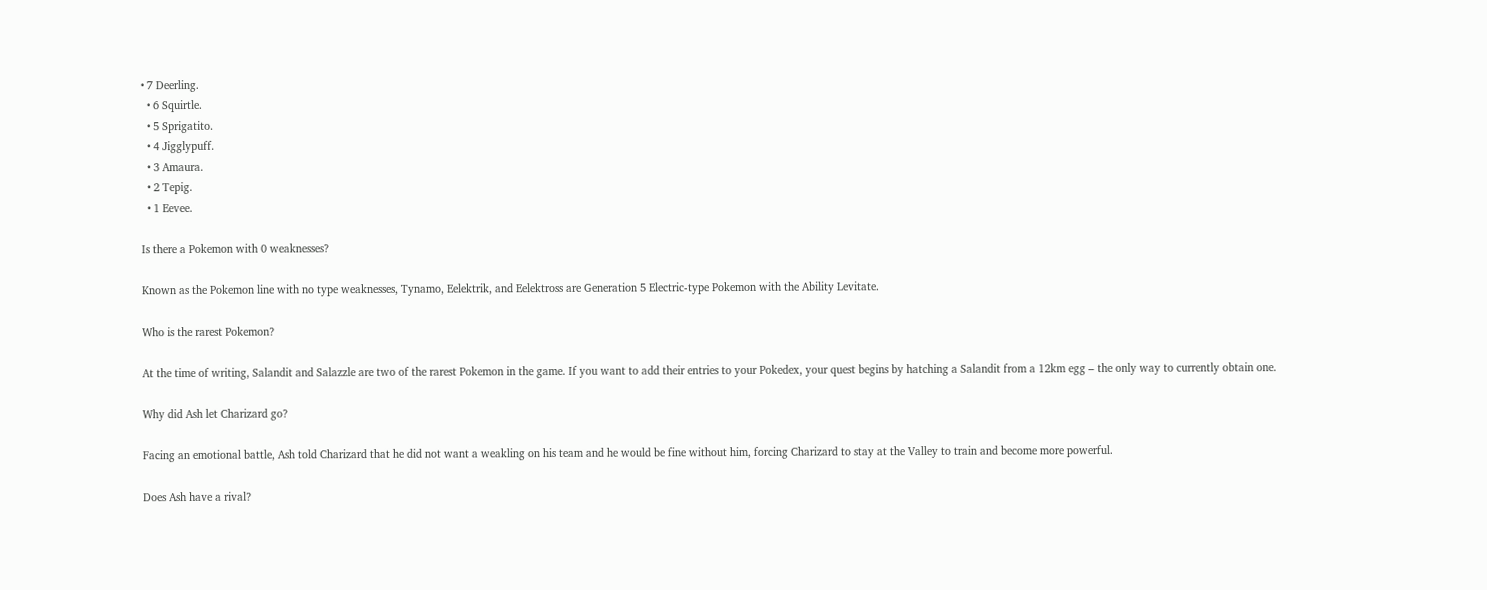• 7 Deerling.
  • 6 Squirtle.
  • 5 Sprigatito.
  • 4 Jigglypuff.
  • 3 Amaura.
  • 2 Tepig.
  • 1 Eevee.

Is there a Pokemon with 0 weaknesses?

Known as the Pokemon line with no type weaknesses, Tynamo, Eelektrik, and Eelektross are Generation 5 Electric-type Pokemon with the Ability Levitate.

Who is the rarest Pokemon?

At the time of writing, Salandit and Salazzle are two of the rarest Pokemon in the game. If you want to add their entries to your Pokedex, your quest begins by hatching a Salandit from a 12km egg – the only way to currently obtain one.

Why did Ash let Charizard go?

Facing an emotional battle, Ash told Charizard that he did not want a weakling on his team and he would be fine without him, forcing Charizard to stay at the Valley to train and become more powerful.

Does Ash have a rival?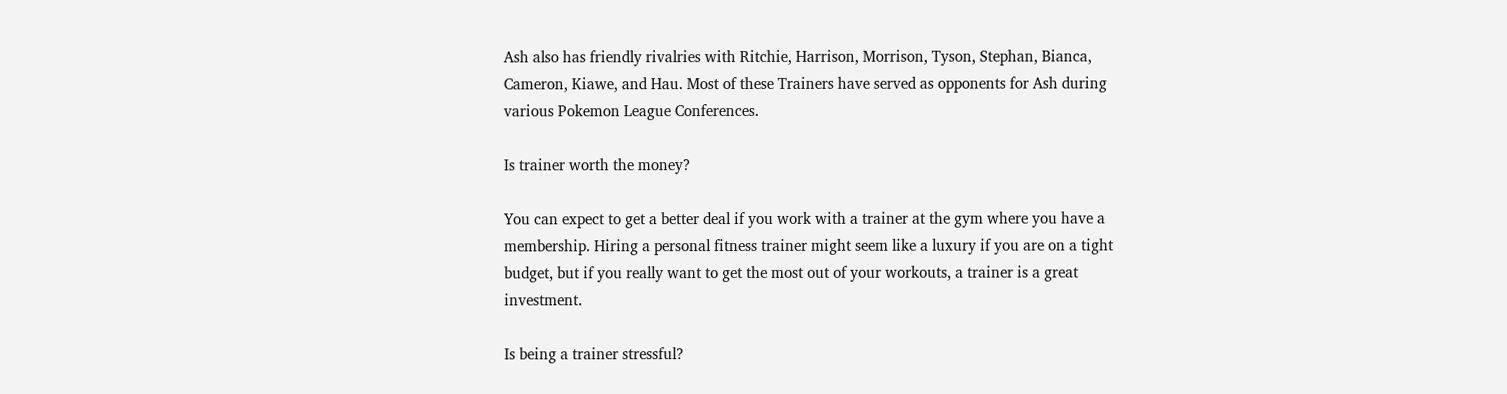Ash also has friendly rivalries with Ritchie, Harrison, Morrison, Tyson, Stephan, Bianca, Cameron, Kiawe, and Hau. Most of these Trainers have served as opponents for Ash during various Pokemon League Conferences.

Is trainer worth the money?

You can expect to get a better deal if you work with a trainer at the gym where you have a membership. Hiring a personal fitness trainer might seem like a luxury if you are on a tight budget, but if you really want to get the most out of your workouts, a trainer is a great investment.

Is being a trainer stressful?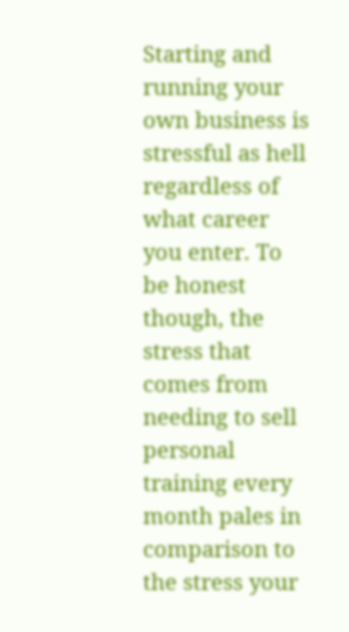Starting and running your own business is stressful as hell regardless of what career you enter. To be honest though, the stress that comes from needing to sell personal training every month pales in comparison to the stress your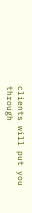clients will put you through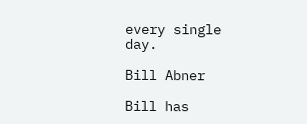every single day.

Bill Abner

Bill has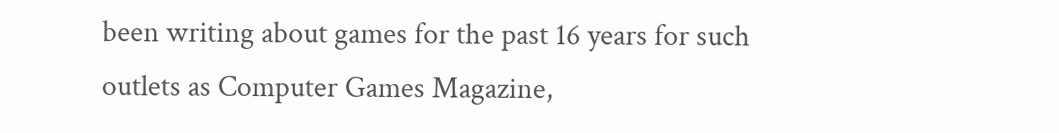been writing about games for the past 16 years for such outlets as Computer Games Magazine,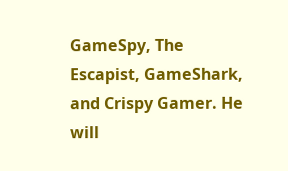GameSpy, The Escapist, GameShark, and Crispy Gamer. He will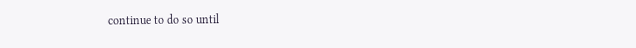continue to do so until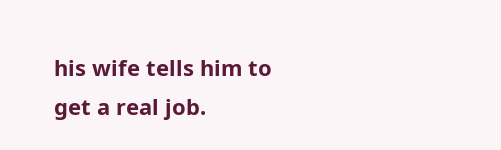his wife tells him to get a real job.